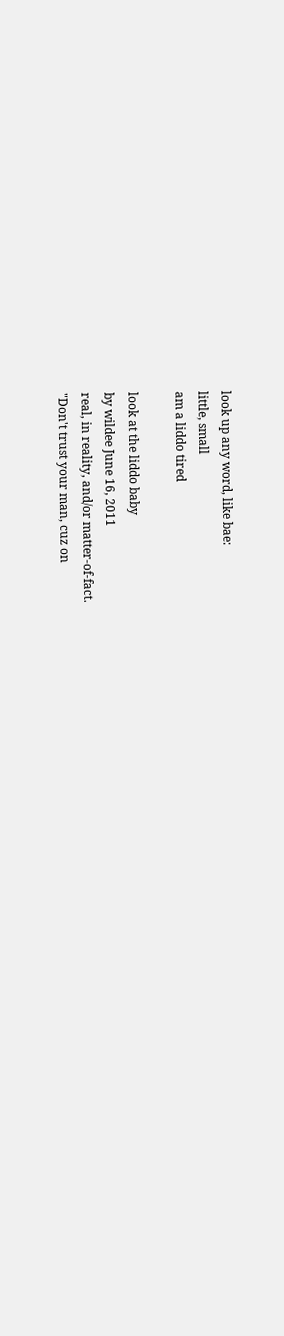look up any word, like bae:
little, small
am a liddo tired

look at the liddo baby
by wildee June 16, 2011
real, in reality, and/or matter-of-fact.
"Don't trust your man, cuz on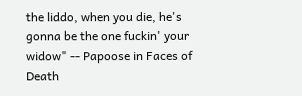the liddo, when you die, he's gonna be the one fuckin' your widow" -- Papoose in Faces of Death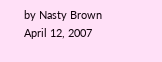by Nasty Brown April 12, 2007